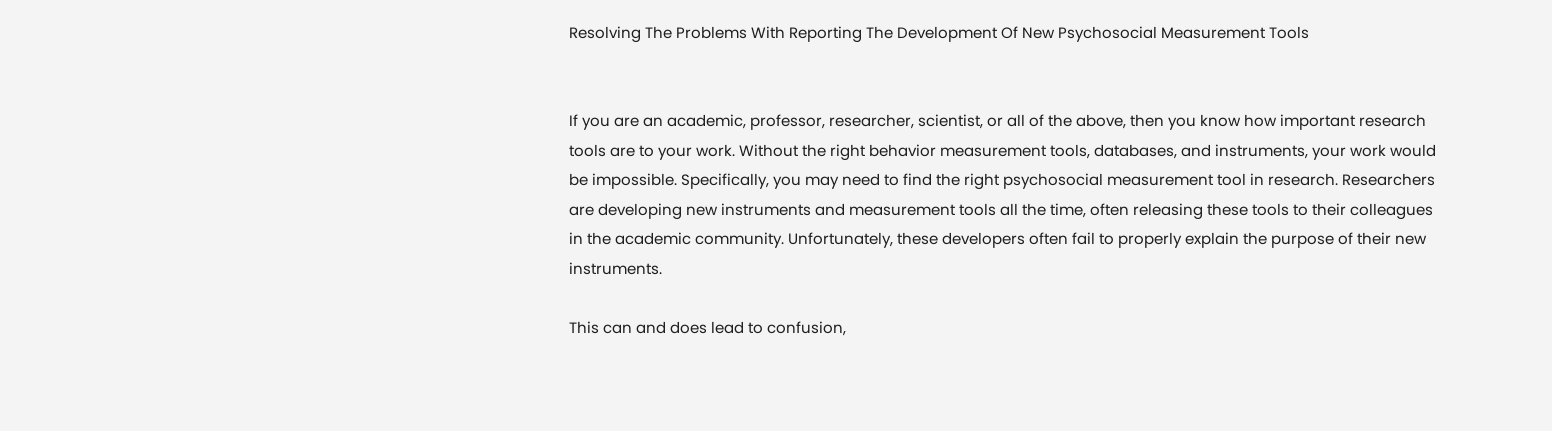Resolving The Problems With Reporting The Development Of New Psychosocial Measurement Tools


If you are an academic, professor, researcher, scientist, or all of the above, then you know how important research tools are to your work. Without the right behavior measurement tools, databases, and instruments, your work would be impossible. Specifically, you may need to find the right psychosocial measurement tool in research. Researchers are developing new instruments and measurement tools all the time, often releasing these tools to their colleagues in the academic community. Unfortunately, these developers often fail to properly explain the purpose of their new instruments.

This can and does lead to confusion,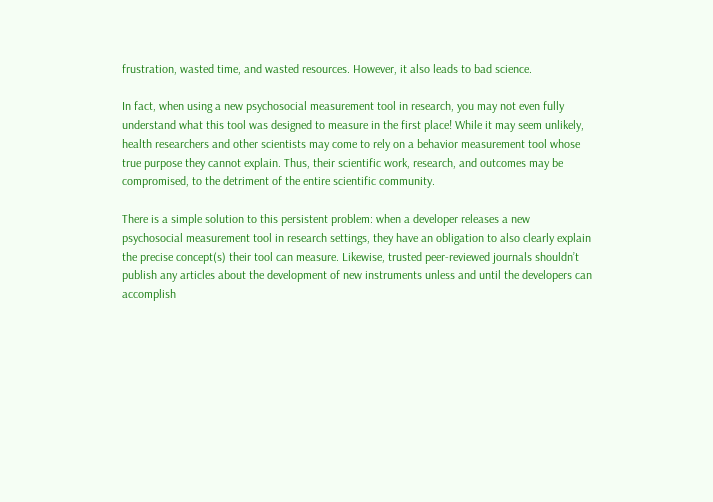frustration, wasted time, and wasted resources. However, it also leads to bad science.

In fact, when using a new psychosocial measurement tool in research, you may not even fully understand what this tool was designed to measure in the first place! While it may seem unlikely, health researchers and other scientists may come to rely on a behavior measurement tool whose true purpose they cannot explain. Thus, their scientific work, research, and outcomes may be compromised, to the detriment of the entire scientific community.

There is a simple solution to this persistent problem: when a developer releases a new psychosocial measurement tool in research settings, they have an obligation to also clearly explain the precise concept(s) their tool can measure. Likewise, trusted peer-reviewed journals shouldn’t publish any articles about the development of new instruments unless and until the developers can accomplish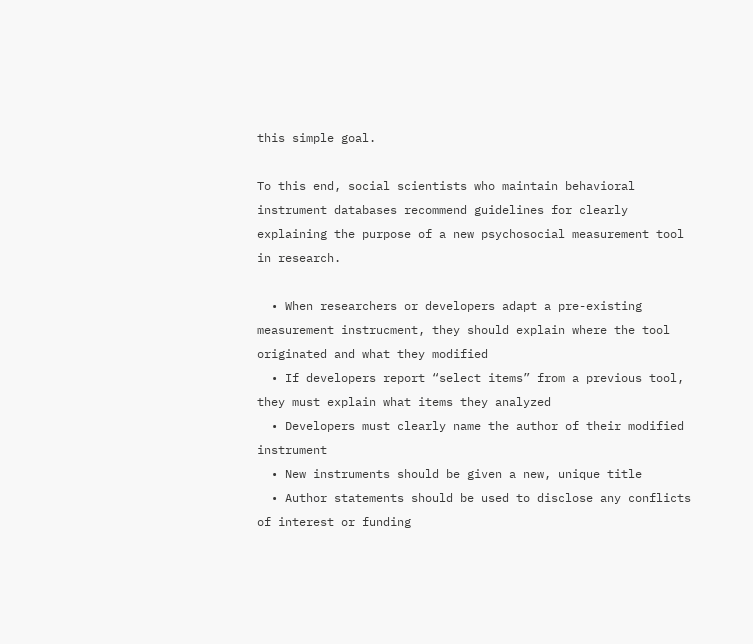this simple goal.

To this end, social scientists who maintain behavioral instrument databases recommend guidelines for clearly explaining the purpose of a new psychosocial measurement tool in research.

  • When researchers or developers adapt a pre-existing measurement instrucment, they should explain where the tool originated and what they modified
  • If developers report “select items” from a previous tool, they must explain what items they analyzed
  • Developers must clearly name the author of their modified instrument
  • New instruments should be given a new, unique title
  • Author statements should be used to disclose any conflicts of interest or funding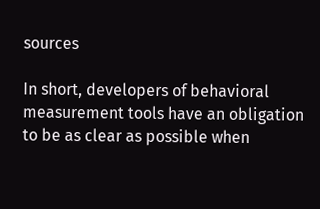sources

In short, developers of behavioral measurement tools have an obligation to be as clear as possible when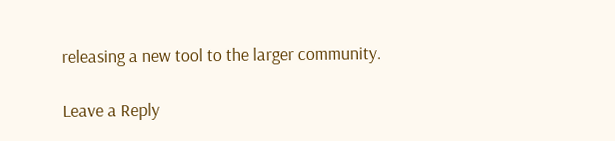releasing a new tool to the larger community.

Leave a Reply